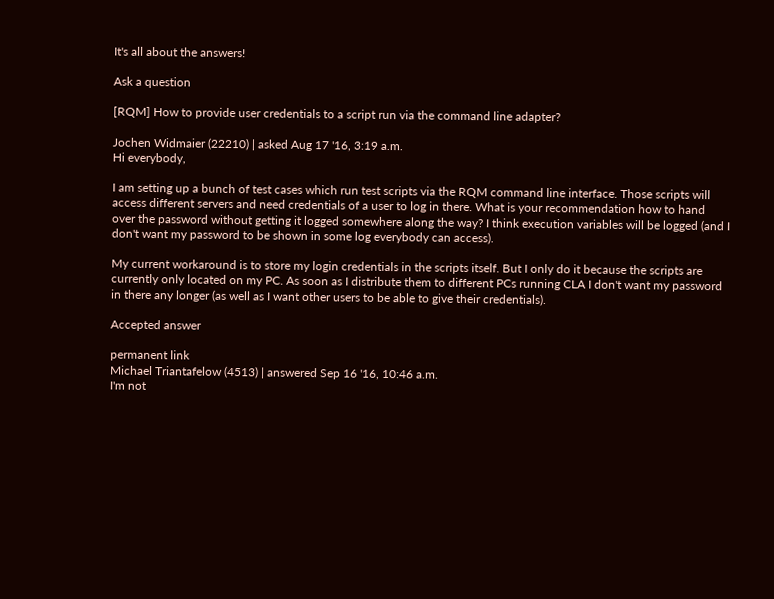It's all about the answers!

Ask a question

[RQM] How to provide user credentials to a script run via the command line adapter?

Jochen Widmaier (22210) | asked Aug 17 '16, 3:19 a.m.
Hi everybody,

I am setting up a bunch of test cases which run test scripts via the RQM command line interface. Those scripts will access different servers and need credentials of a user to log in there. What is your recommendation how to hand over the password without getting it logged somewhere along the way? I think execution variables will be logged (and I don't want my password to be shown in some log everybody can access).

My current workaround is to store my login credentials in the scripts itself. But I only do it because the scripts are currently only located on my PC. As soon as I distribute them to different PCs running CLA I don't want my password in there any longer (as well as I want other users to be able to give their credentials).

Accepted answer

permanent link
Michael Triantafelow (4513) | answered Sep 16 '16, 10:46 a.m.
I'm not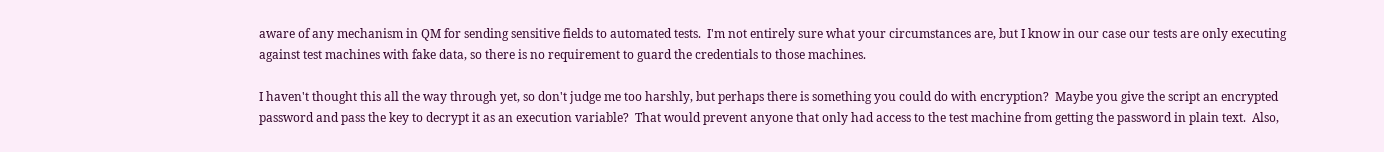aware of any mechanism in QM for sending sensitive fields to automated tests.  I'm not entirely sure what your circumstances are, but I know in our case our tests are only executing against test machines with fake data, so there is no requirement to guard the credentials to those machines.

I haven't thought this all the way through yet, so don't judge me too harshly, but perhaps there is something you could do with encryption?  Maybe you give the script an encrypted password and pass the key to decrypt it as an execution variable?  That would prevent anyone that only had access to the test machine from getting the password in plain text.  Also,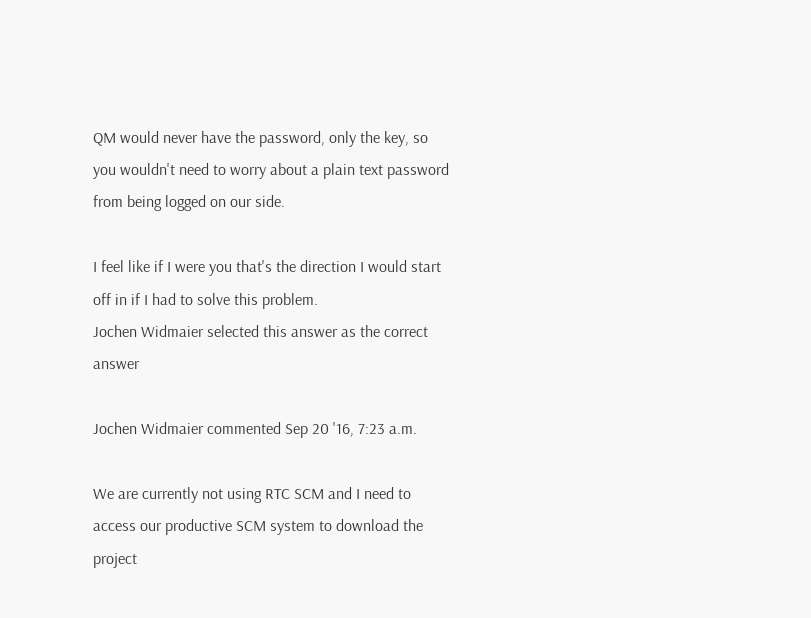QM would never have the password, only the key, so you wouldn't need to worry about a plain text password from being logged on our side.

I feel like if I were you that's the direction I would start off in if I had to solve this problem.
Jochen Widmaier selected this answer as the correct answer

Jochen Widmaier commented Sep 20 '16, 7:23 a.m.

We are currently not using RTC SCM and I need to access our productive SCM system to download the project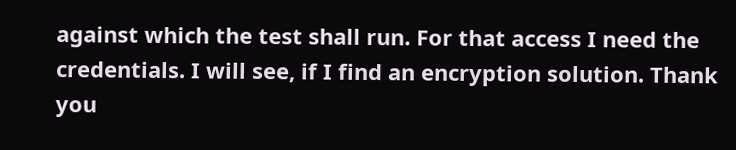against which the test shall run. For that access I need the credentials. I will see, if I find an encryption solution. Thank you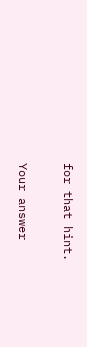for that hint.

Your answer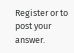Register or to post your answer.